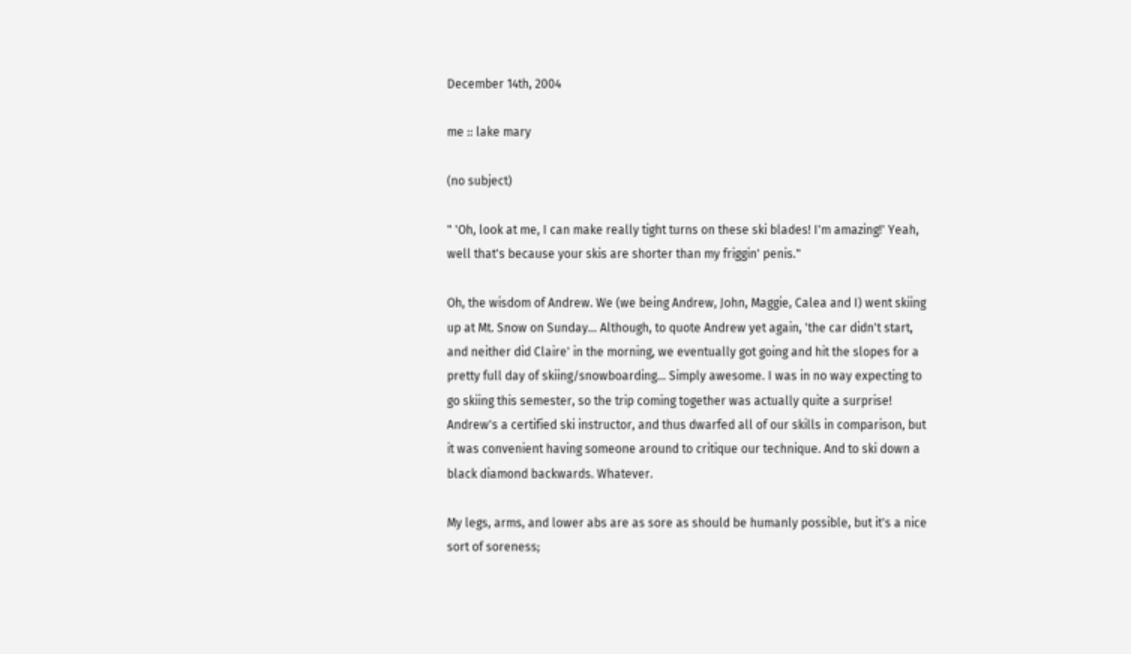December 14th, 2004

me :: lake mary

(no subject)

" 'Oh, look at me, I can make really tight turns on these ski blades! I'm amazing!' Yeah, well that's because your skis are shorter than my friggin' penis."

Oh, the wisdom of Andrew. We (we being Andrew, John, Maggie, Calea and I) went skiing up at Mt. Snow on Sunday... Although, to quote Andrew yet again, 'the car didn't start, and neither did Claire' in the morning, we eventually got going and hit the slopes for a pretty full day of skiing/snowboarding... Simply awesome. I was in no way expecting to go skiing this semester, so the trip coming together was actually quite a surprise! Andrew's a certified ski instructor, and thus dwarfed all of our skills in comparison, but it was convenient having someone around to critique our technique. And to ski down a black diamond backwards. Whatever.

My legs, arms, and lower abs are as sore as should be humanly possible, but it's a nice sort of soreness;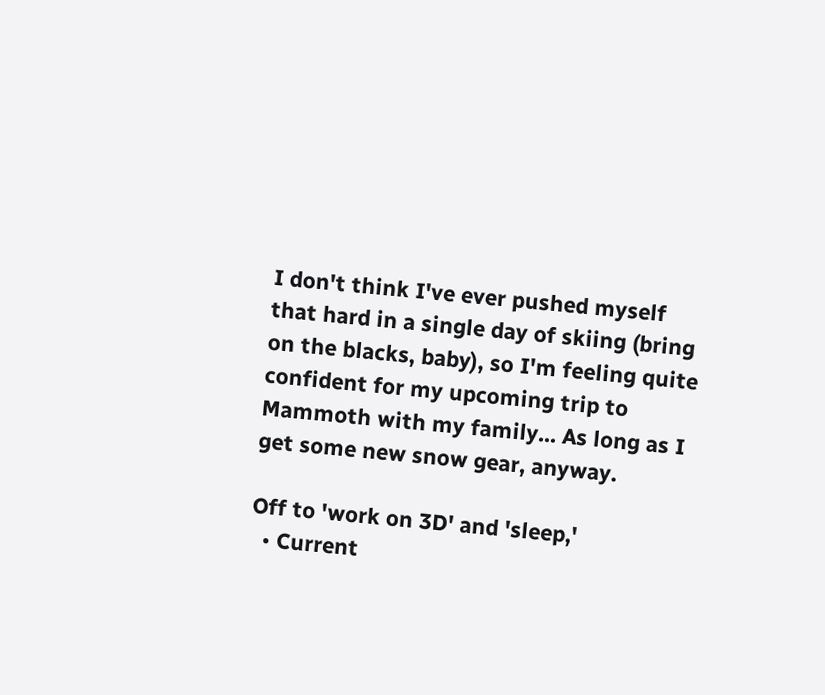I don't think I've ever pushed myself that hard in a single day of skiing (bring on the blacks, baby), so I'm feeling quite confident for my upcoming trip to Mammoth with my family... As long as I get some new snow gear, anyway.

Off to 'work on 3D' and 'sleep,'
  • Current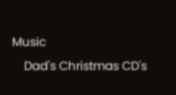Music
    Dad's Christmas CD's